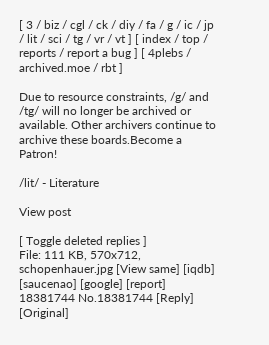[ 3 / biz / cgl / ck / diy / fa / g / ic / jp / lit / sci / tg / vr / vt ] [ index / top / reports / report a bug ] [ 4plebs / archived.moe / rbt ]

Due to resource constraints, /g/ and /tg/ will no longer be archived or available. Other archivers continue to archive these boards.Become a Patron!

/lit/ - Literature

View post

[ Toggle deleted replies ]
File: 111 KB, 570x712, schopenhauer.jpg [View same] [iqdb] [saucenao] [google] [report]
18381744 No.18381744 [Reply] [Original]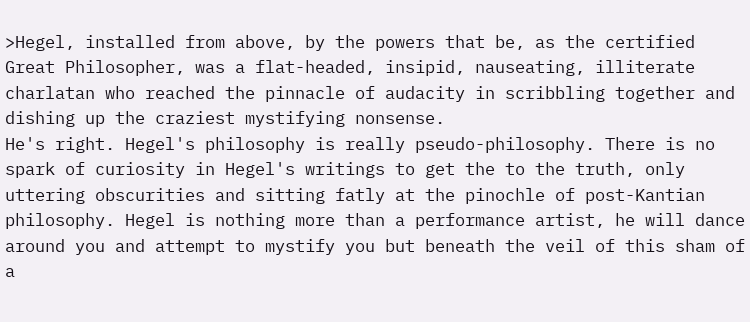>Hegel, installed from above, by the powers that be, as the certified Great Philosopher, was a flat-headed, insipid, nauseating, illiterate charlatan who reached the pinnacle of audacity in scribbling together and dishing up the craziest mystifying nonsense.
He's right. Hegel's philosophy is really pseudo-philosophy. There is no spark of curiosity in Hegel's writings to get the to the truth, only uttering obscurities and sitting fatly at the pinochle of post-Kantian philosophy. Hegel is nothing more than a performance artist, he will dance around you and attempt to mystify you but beneath the veil of this sham of a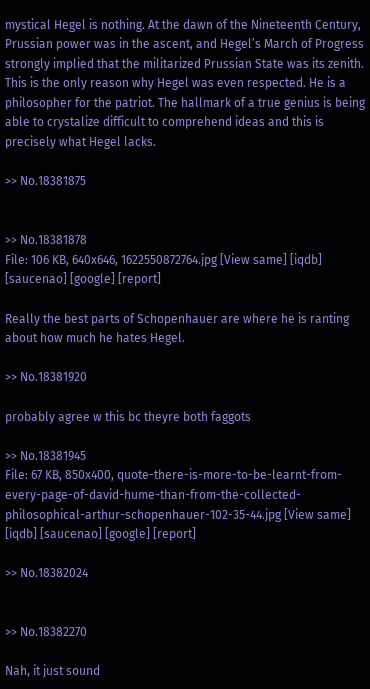mystical Hegel is nothing. At the dawn of the Nineteenth Century, Prussian power was in the ascent, and Hegel’s March of Progress strongly implied that the militarized Prussian State was its zenith. This is the only reason why Hegel was even respected. He is a philosopher for the patriot. The hallmark of a true genius is being able to crystalize difficult to comprehend ideas and this is precisely what Hegel lacks.

>> No.18381875


>> No.18381878
File: 106 KB, 640x646, 1622550872764.jpg [View same] [iqdb] [saucenao] [google] [report]

Really the best parts of Schopenhauer are where he is ranting about how much he hates Hegel.

>> No.18381920

probably agree w this bc theyre both faggots

>> No.18381945
File: 67 KB, 850x400, quote-there-is-more-to-be-learnt-from-every-page-of-david-hume-than-from-the-collected-philosophical-arthur-schopenhauer-102-35-44.jpg [View same] [iqdb] [saucenao] [google] [report]

>> No.18382024


>> No.18382270

Nah, it just sound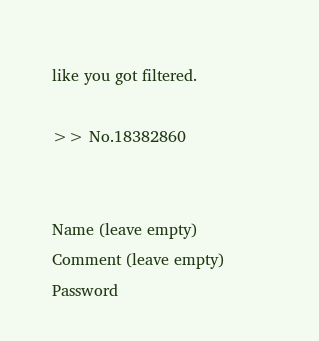like you got filtered.

>> No.18382860


Name (leave empty)
Comment (leave empty)
Password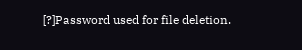[?]Password used for file deletion.